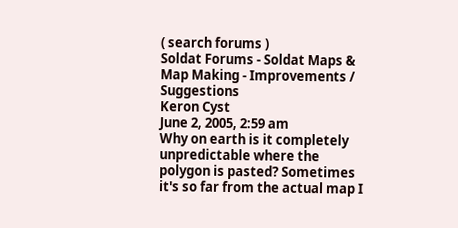( search forums )
Soldat Forums - Soldat Maps & Map Making - Improvements / Suggestions
Keron Cyst
June 2, 2005, 2:59 am
Why on earth is it completely unpredictable where the polygon is pasted? Sometimes it's so far from the actual map I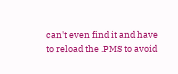can't even find it and have to reload the .PMS to avoid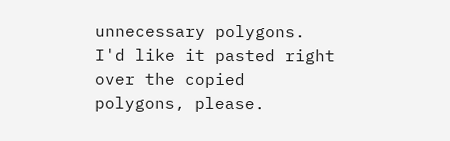unnecessary polygons. I'd like it pasted right over the copied polygons, please.